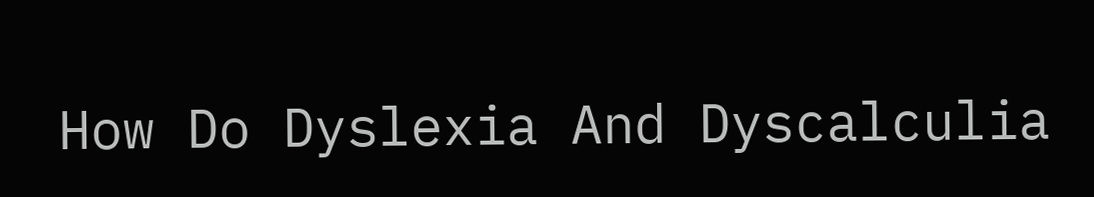How Do Dyslexia And Dyscalculia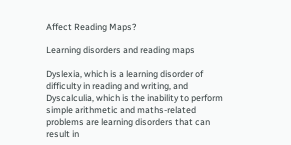Affect Reading Maps?

Learning disorders and reading maps

Dyslexia, which is a learning disorder of difficulty in reading and writing, and Dyscalculia, which is the inability to perform simple arithmetic and maths-related problems are learning disorders that can result in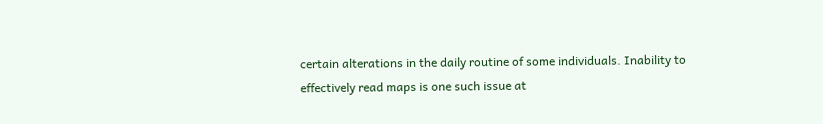certain alterations in the daily routine of some individuals. Inability to effectively read maps is one such issue at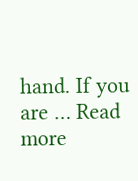hand. If you are … Read more